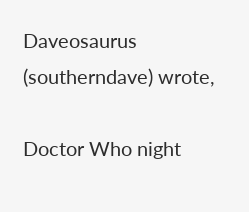Daveosaurus (southerndave) wrote,

Doctor Who night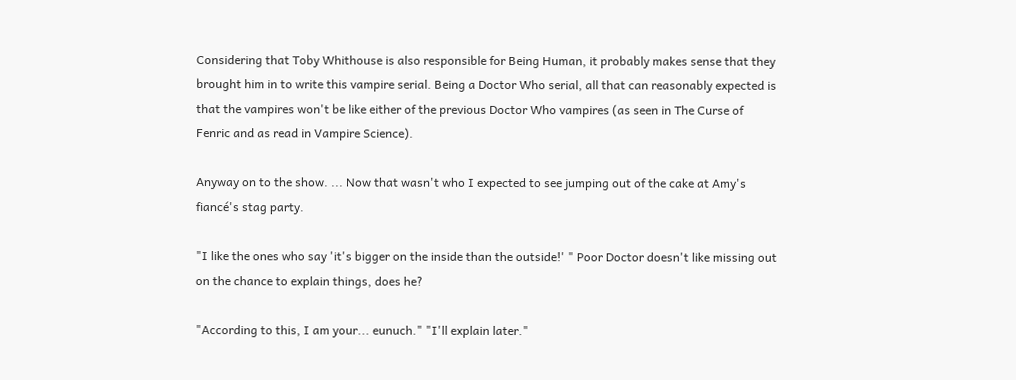Considering that Toby Whithouse is also responsible for Being Human, it probably makes sense that they brought him in to write this vampire serial. Being a Doctor Who serial, all that can reasonably expected is that the vampires won't be like either of the previous Doctor Who vampires (as seen in The Curse of Fenric and as read in Vampire Science).

Anyway on to the show. ... Now that wasn't who I expected to see jumping out of the cake at Amy's fiancé's stag party.

"I like the ones who say 'it's bigger on the inside than the outside!' " Poor Doctor doesn't like missing out on the chance to explain things, does he?

"According to this, I am your... eunuch." "I'll explain later."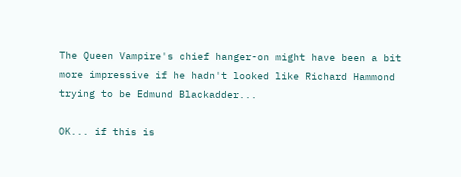The Queen Vampire's chief hanger-on might have been a bit more impressive if he hadn't looked like Richard Hammond trying to be Edmund Blackadder...

OK... if this is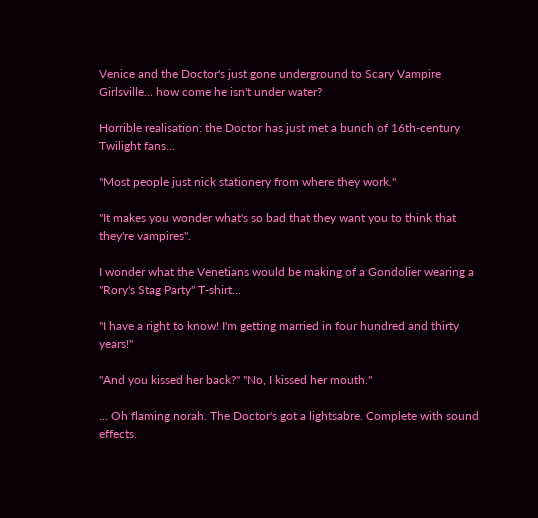Venice and the Doctor's just gone underground to Scary Vampire Girlsville... how come he isn't under water?

Horrible realisation: the Doctor has just met a bunch of 16th-century Twilight fans...

"Most people just nick stationery from where they work."

"It makes you wonder what's so bad that they want you to think that they're vampires".

I wonder what the Venetians would be making of a Gondolier wearing a "Rory's Stag Party" T-shirt...

"I have a right to know! I'm getting married in four hundred and thirty years!"

"And you kissed her back?" "No, I kissed her mouth."

... Oh flaming norah. The Doctor's got a lightsabre. Complete with sound effects.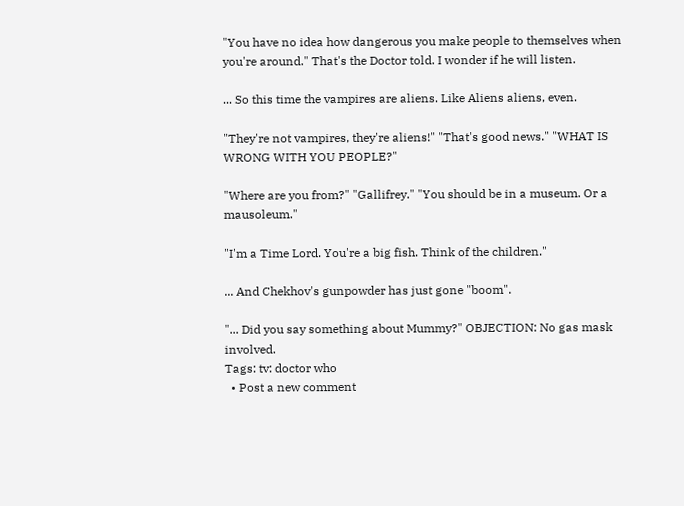"You have no idea how dangerous you make people to themselves when you're around." That's the Doctor told. I wonder if he will listen.

... So this time the vampires are aliens. Like Aliens aliens, even.

"They're not vampires, they're aliens!" "That's good news." "WHAT IS WRONG WITH YOU PEOPLE?"

"Where are you from?" "Gallifrey." "You should be in a museum. Or a mausoleum."

"I'm a Time Lord. You're a big fish. Think of the children."

... And Chekhov's gunpowder has just gone "boom".

"... Did you say something about Mummy?" OBJECTION: No gas mask involved.
Tags: tv: doctor who
  • Post a new comment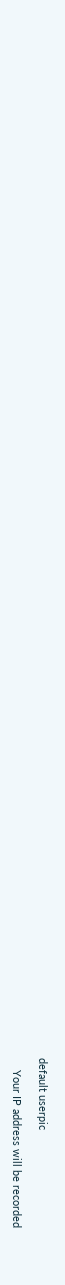default userpic

    Your IP address will be recorded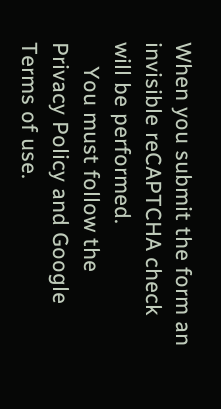When you submit the form an invisible reCAPTCHA check will be performed.
    You must follow the Privacy Policy and Google Terms of use.